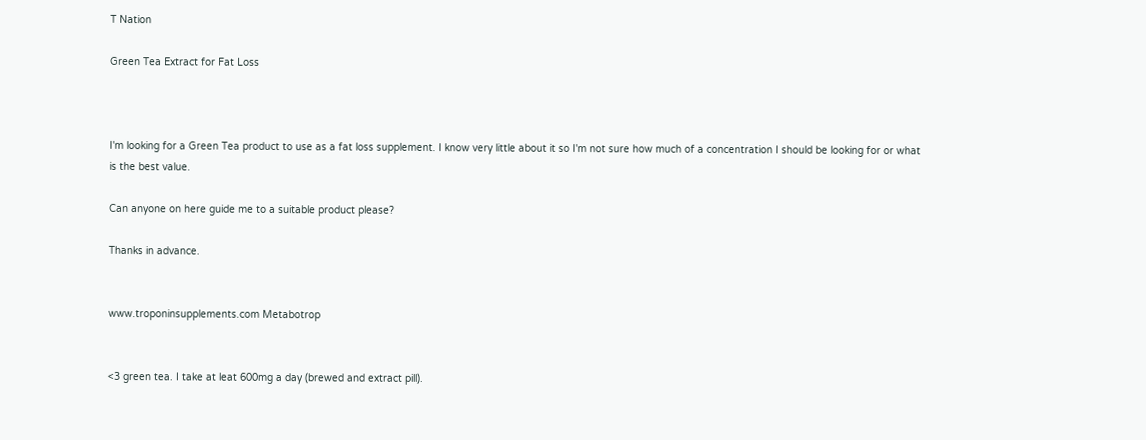T Nation

Green Tea Extract for Fat Loss



I'm looking for a Green Tea product to use as a fat loss supplement. I know very little about it so I'm not sure how much of a concentration I should be looking for or what is the best value.

Can anyone on here guide me to a suitable product please?

Thanks in advance.


www.troponinsupplements.com Metabotrop


<3 green tea. I take at leat 600mg a day (brewed and extract pill).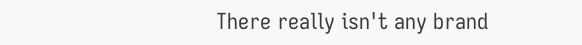There really isn't any brand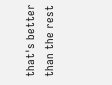that's better than the rest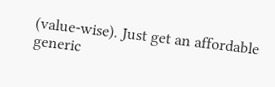(value-wise). Just get an affordable generic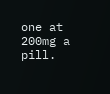one at 200mg a pill.